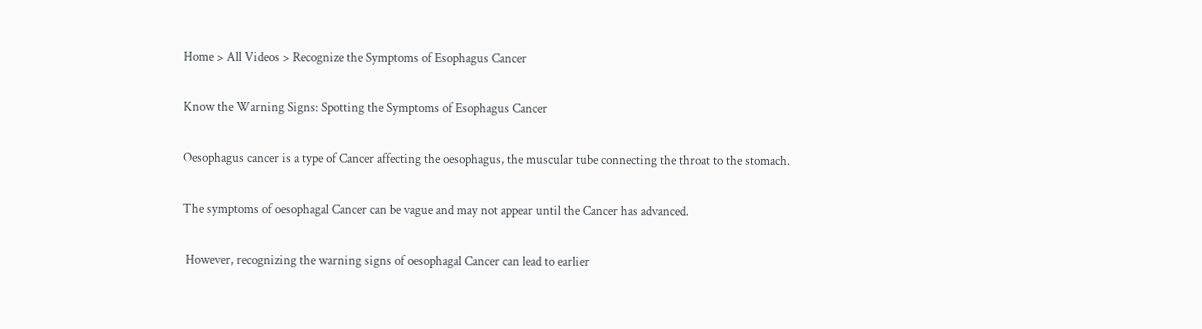Home > All Videos > Recognize the Symptoms of Esophagus Cancer

Know the Warning Signs: Spotting the Symptoms of Esophagus Cancer

Oesophagus cancer is a type of Cancer affecting the oesophagus, the muscular tube connecting the throat to the stomach.

The symptoms of oesophagal Cancer can be vague and may not appear until the Cancer has advanced.

 However, recognizing the warning signs of oesophagal Cancer can lead to earlier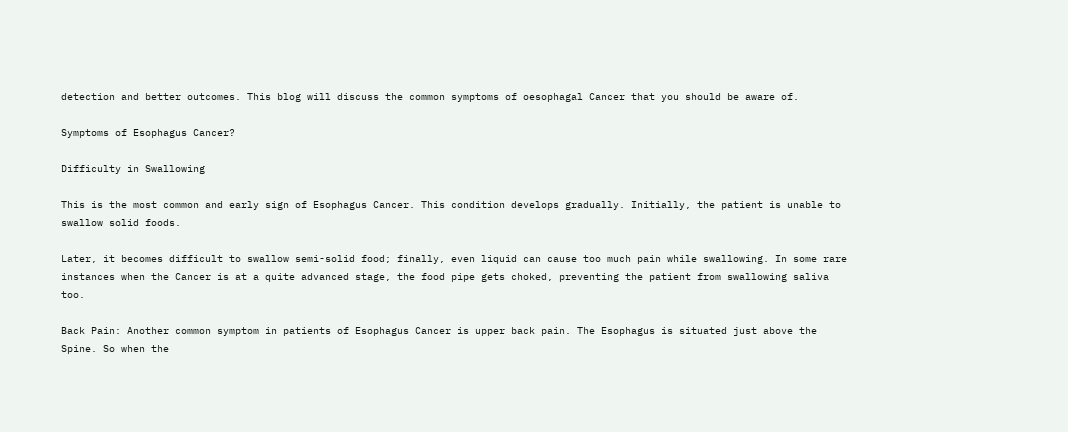detection and better outcomes. This blog will discuss the common symptoms of oesophagal Cancer that you should be aware of.

Symptoms of Esophagus Cancer?

Difficulty in Swallowing

This is the most common and early sign of Esophagus Cancer. This condition develops gradually. Initially, the patient is unable to swallow solid foods.

Later, it becomes difficult to swallow semi-solid food; finally, even liquid can cause too much pain while swallowing. In some rare instances when the Cancer is at a quite advanced stage, the food pipe gets choked, preventing the patient from swallowing saliva too.

Back Pain: Another common symptom in patients of Esophagus Cancer is upper back pain. The Esophagus is situated just above the Spine. So when the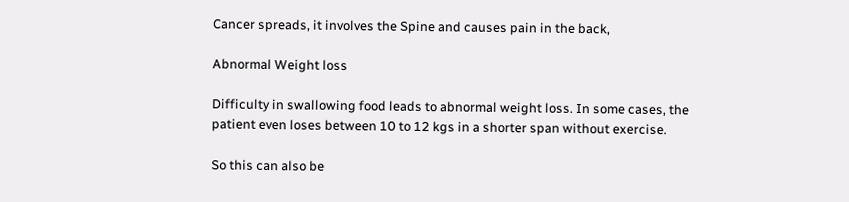Cancer spreads, it involves the Spine and causes pain in the back,

Abnormal Weight loss

Difficulty in swallowing food leads to abnormal weight loss. In some cases, the patient even loses between 10 to 12 kgs in a shorter span without exercise.

So this can also be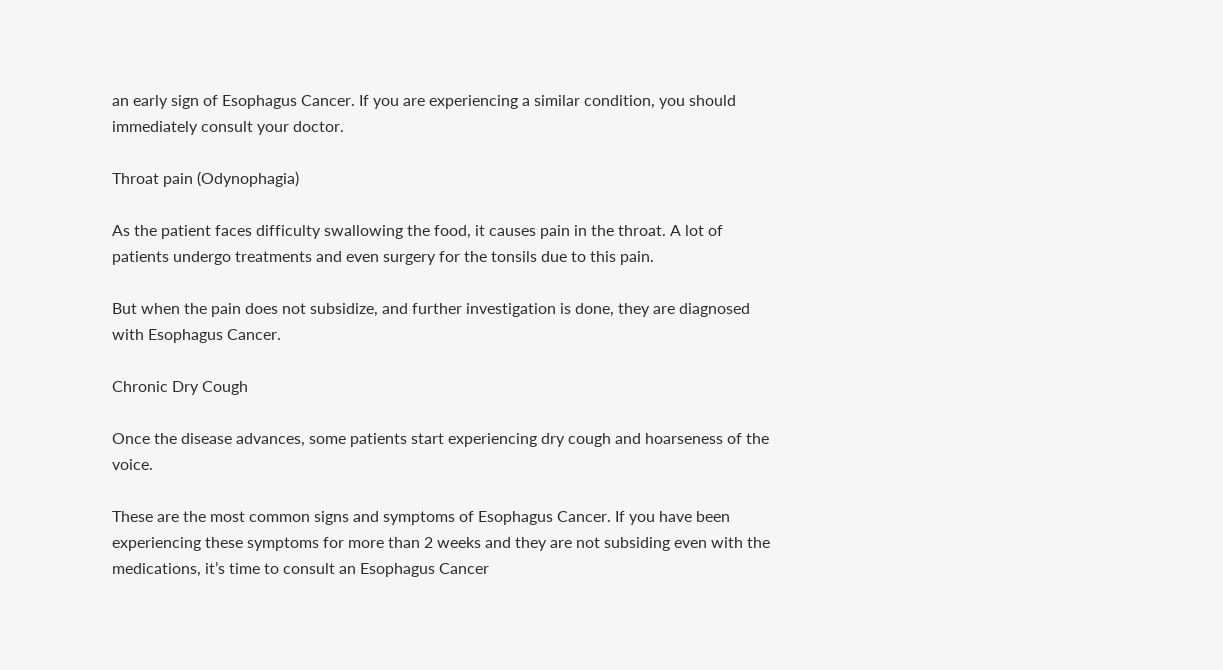an early sign of Esophagus Cancer. If you are experiencing a similar condition, you should immediately consult your doctor.

Throat pain (Odynophagia)

As the patient faces difficulty swallowing the food, it causes pain in the throat. A lot of patients undergo treatments and even surgery for the tonsils due to this pain.

But when the pain does not subsidize, and further investigation is done, they are diagnosed with Esophagus Cancer.

Chronic Dry Cough

Once the disease advances, some patients start experiencing dry cough and hoarseness of the voice.

These are the most common signs and symptoms of Esophagus Cancer. If you have been experiencing these symptoms for more than 2 weeks and they are not subsiding even with the medications, it’s time to consult an Esophagus Cancer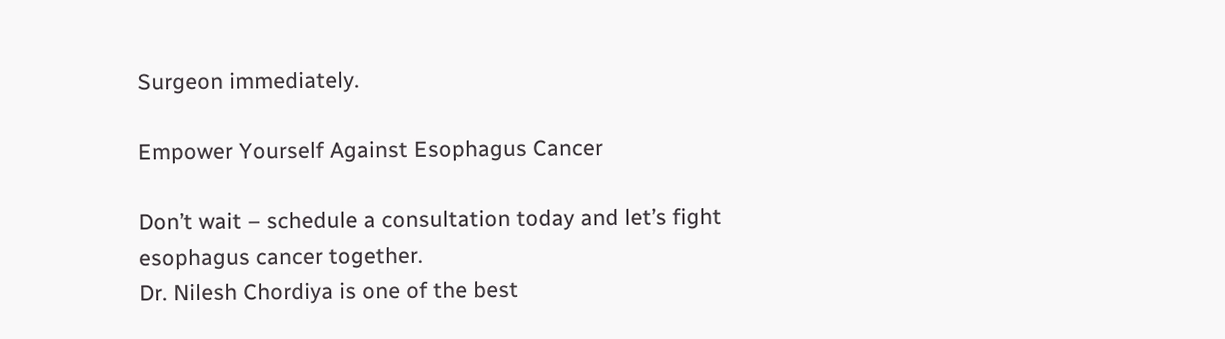Surgeon immediately.

Empower Yourself Against Esophagus Cancer

Don’t wait – schedule a consultation today and let’s fight esophagus cancer together.
Dr. Nilesh Chordiya is one of the best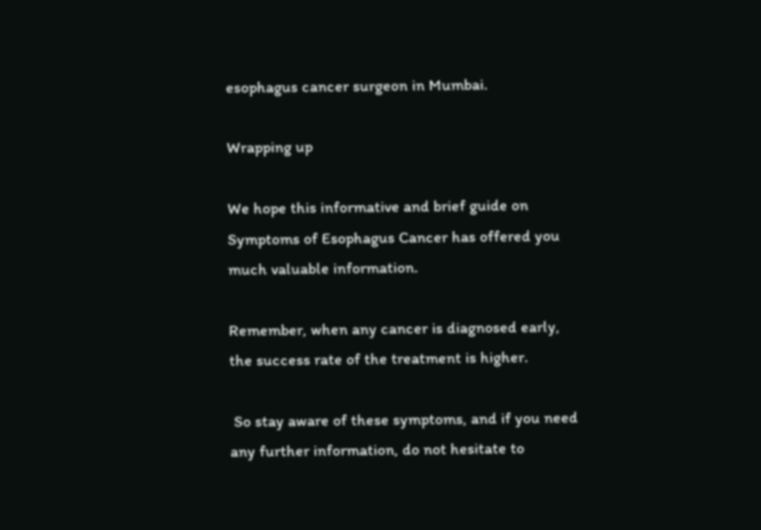esophagus cancer surgeon in Mumbai.

Wrapping up

We hope this informative and brief guide on Symptoms of Esophagus Cancer has offered you much valuable information.

Remember, when any cancer is diagnosed early, the success rate of the treatment is higher.

 So stay aware of these symptoms, and if you need any further information, do not hesitate to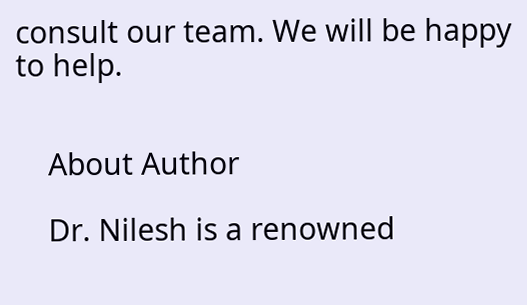consult our team. We will be happy to help.


    About Author

    Dr. Nilesh is a renowned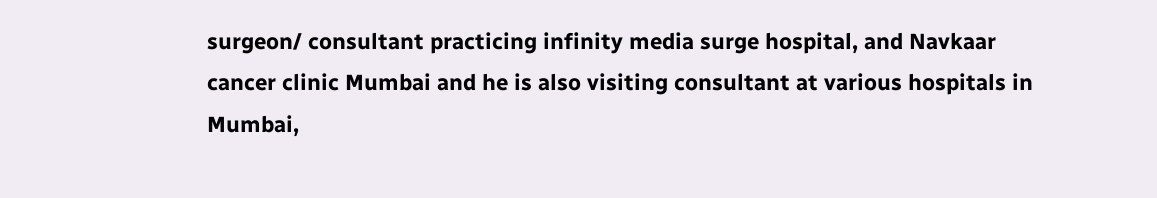surgeon/ consultant practicing infinity media surge hospital, and Navkaar cancer clinic Mumbai and he is also visiting consultant at various hospitals in Mumbai,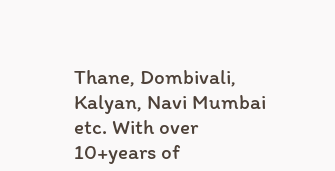Thane, Dombivali, Kalyan, Navi Mumbai etc. With over 10+years of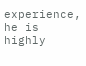experience, he is highly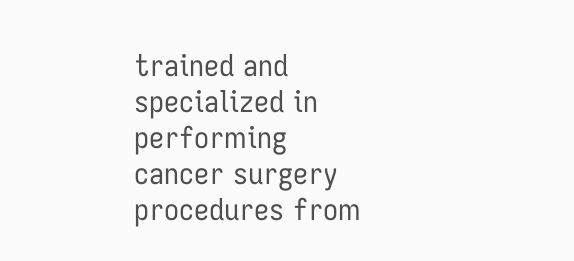trained and specialized in performing cancer surgery procedures from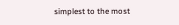simplest to the most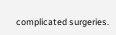complicated surgeries.